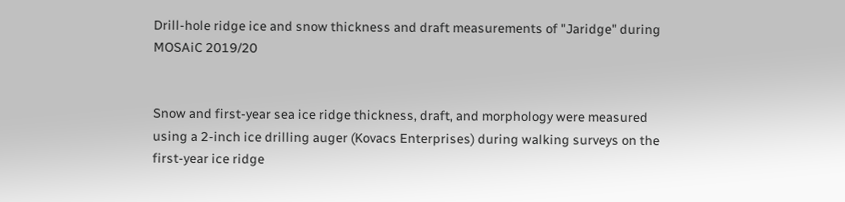Drill-hole ridge ice and snow thickness and draft measurements of "Jaridge" during MOSAiC 2019/20


Snow and first-year sea ice ridge thickness, draft, and morphology were measured using a 2-inch ice drilling auger (Kovacs Enterprises) during walking surveys on the first-year ice ridge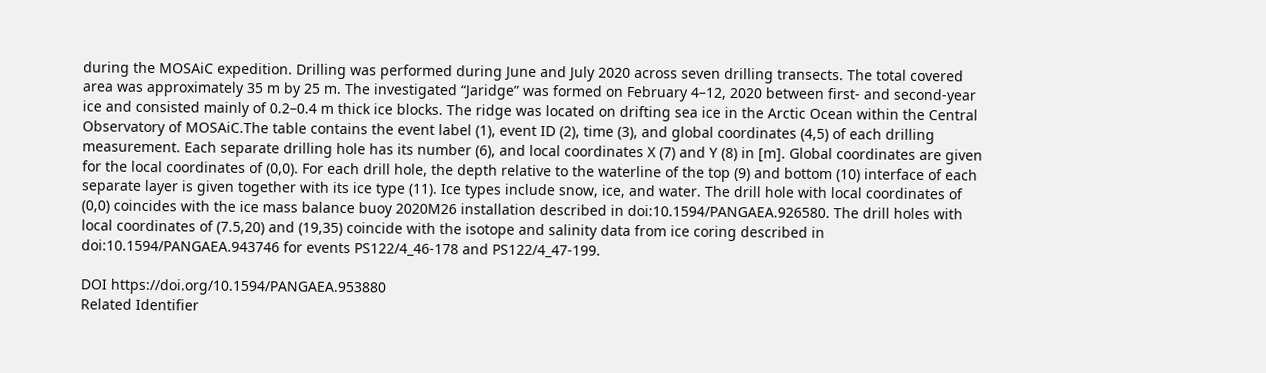during the MOSAiC expedition. Drilling was performed during June and July 2020 across seven drilling transects. The total covered area was approximately 35 m by 25 m. The investigated “Jaridge” was formed on February 4–12, 2020 between first- and second-year ice and consisted mainly of 0.2–0.4 m thick ice blocks. The ridge was located on drifting sea ice in the Arctic Ocean within the Central Observatory of MOSAiC.The table contains the event label (1), event ID (2), time (3), and global coordinates (4,5) of each drilling measurement. Each separate drilling hole has its number (6), and local coordinates X (7) and Y (8) in [m]. Global coordinates are given for the local coordinates of (0,0). For each drill hole, the depth relative to the waterline of the top (9) and bottom (10) interface of each separate layer is given together with its ice type (11). Ice types include snow, ice, and water. The drill hole with local coordinates of (0,0) coincides with the ice mass balance buoy 2020M26 installation described in doi:10.1594/PANGAEA.926580. The drill holes with local coordinates of (7.5,20) and (19,35) coincide with the isotope and salinity data from ice coring described in doi:10.1594/PANGAEA.943746 for events PS122/4_46-178 and PS122/4_47-199.

DOI https://doi.org/10.1594/PANGAEA.953880
Related Identifier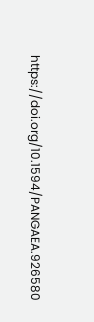https://doi.org/10.1594/PANGAEA.926580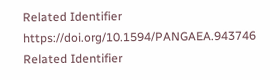Related Identifier https://doi.org/10.1594/PANGAEA.943746
Related Identifier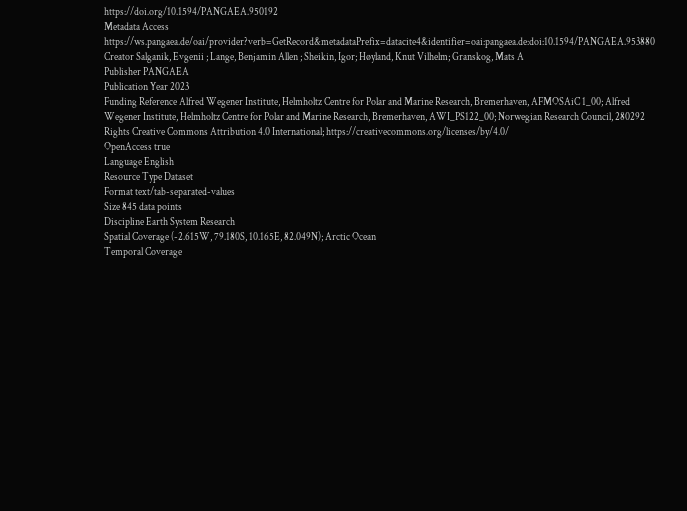https://doi.org/10.1594/PANGAEA.950192
Metadata Access https://ws.pangaea.de/oai/provider?verb=GetRecord&metadataPrefix=datacite4&identifier=oai:pangaea.de:doi:10.1594/PANGAEA.953880
Creator Salganik, Evgenii ; Lange, Benjamin Allen ; Sheikin, Igor; Høyland, Knut Vilhelm; Granskog, Mats A
Publisher PANGAEA
Publication Year 2023
Funding Reference Alfred Wegener Institute, Helmholtz Centre for Polar and Marine Research, Bremerhaven, AFMOSAiC 1_00; Alfred Wegener Institute, Helmholtz Centre for Polar and Marine Research, Bremerhaven, AWI_PS122_00; Norwegian Research Council, 280292
Rights Creative Commons Attribution 4.0 International; https://creativecommons.org/licenses/by/4.0/
OpenAccess true
Language English
Resource Type Dataset
Format text/tab-separated-values
Size 845 data points
Discipline Earth System Research
Spatial Coverage (-2.615W, 79.180S, 10.165E, 82.049N); Arctic Ocean
Temporal Coverage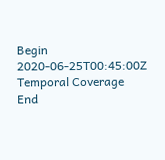Begin 2020-06-25T00:45:00Z
Temporal Coverage End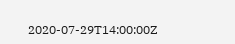2020-07-29T14:00:00Z